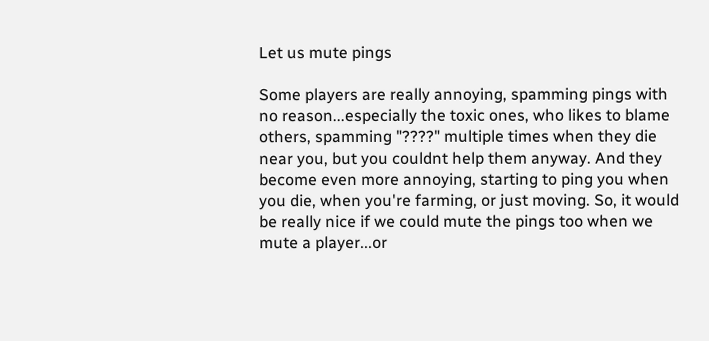Let us mute pings

Some players are really annoying, spamming pings with no reason...especially the toxic ones, who likes to blame others, spamming "????" multiple times when they die near you, but you couldnt help them anyway. And they become even more annoying, starting to ping you when you die, when you're farming, or just moving. So, it would be really nice if we could mute the pings too when we mute a player...or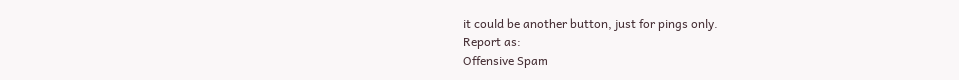it could be another button, just for pings only.
Report as:
Offensive Spam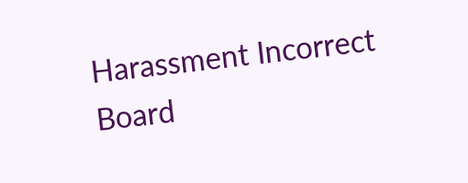Harassment Incorrect Board